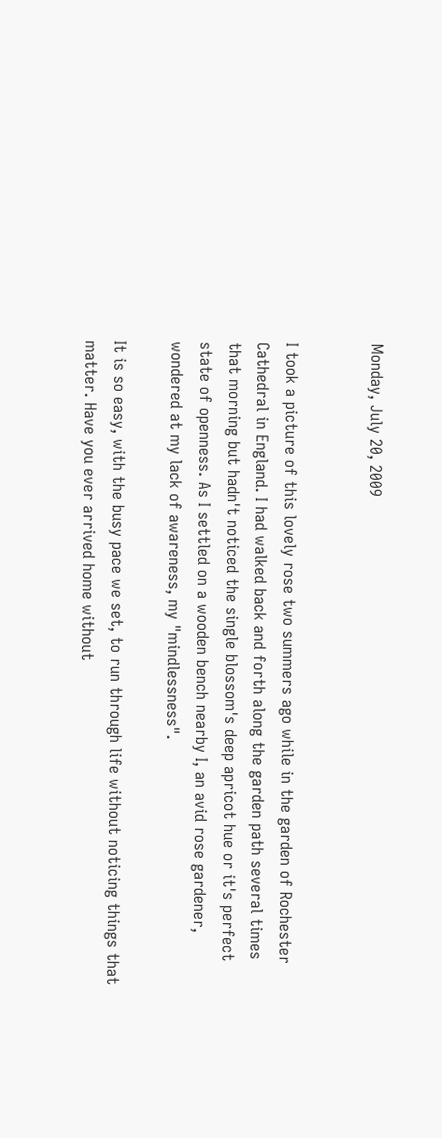Monday, July 20, 2009


I took a picture of this lovely rose two summers ago while in the garden of Rochester Cathedral in England. I had walked back and forth along the garden path several times that morning but hadn't noticed the single blossom's deep apricot hue or it's perfect state of openness. As I settled on a wooden bench nearby I, an avid rose gardener, wondered at my lack of awareness, my "mindlessness".

It is so easy, with the busy pace we set, to run through life without noticing things that matter. Have you ever arrived home without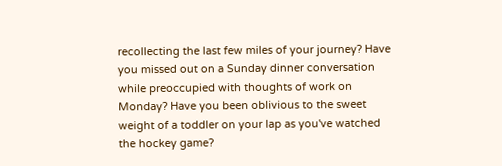recollecting the last few miles of your journey? Have you missed out on a Sunday dinner conversation while preoccupied with thoughts of work on Monday? Have you been oblivious to the sweet weight of a toddler on your lap as you've watched the hockey game?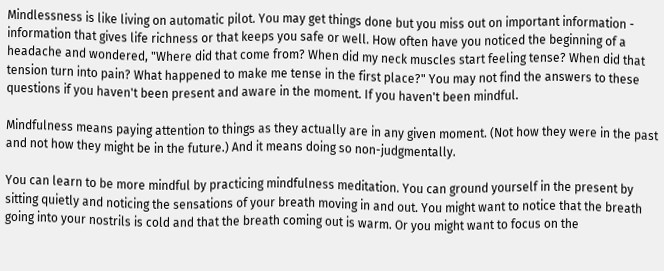Mindlessness is like living on automatic pilot. You may get things done but you miss out on important information - information that gives life richness or that keeps you safe or well. How often have you noticed the beginning of a headache and wondered, "Where did that come from? When did my neck muscles start feeling tense? When did that tension turn into pain? What happened to make me tense in the first place?" You may not find the answers to these questions if you haven't been present and aware in the moment. If you haven't been mindful.

Mindfulness means paying attention to things as they actually are in any given moment. (Not how they were in the past and not how they might be in the future.) And it means doing so non-judgmentally.

You can learn to be more mindful by practicing mindfulness meditation. You can ground yourself in the present by sitting quietly and noticing the sensations of your breath moving in and out. You might want to notice that the breath going into your nostrils is cold and that the breath coming out is warm. Or you might want to focus on the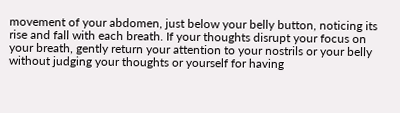movement of your abdomen, just below your belly button, noticing its rise and fall with each breath. If your thoughts disrupt your focus on your breath, gently return your attention to your nostrils or your belly without judging your thoughts or yourself for having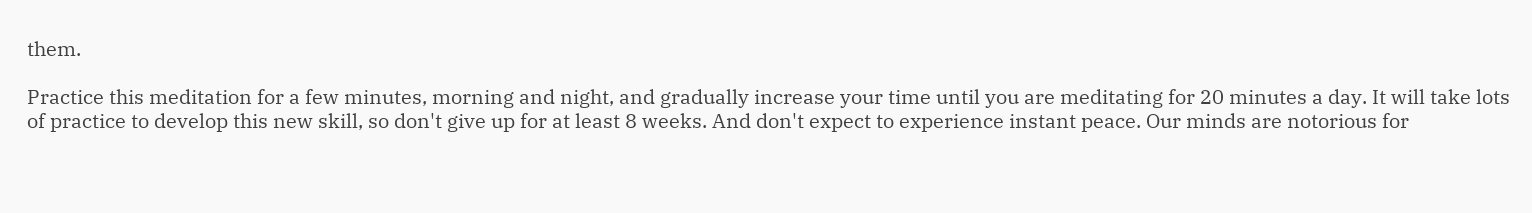them.

Practice this meditation for a few minutes, morning and night, and gradually increase your time until you are meditating for 20 minutes a day. It will take lots of practice to develop this new skill, so don't give up for at least 8 weeks. And don't expect to experience instant peace. Our minds are notorious for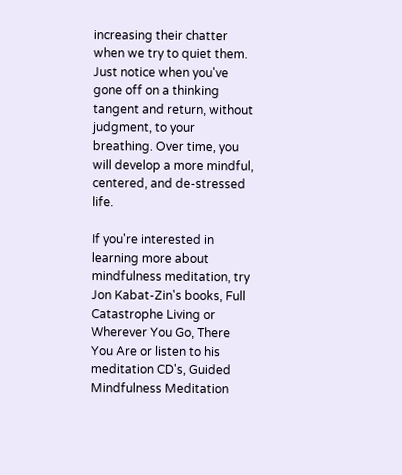increasing their chatter when we try to quiet them. Just notice when you've gone off on a thinking tangent and return, without judgment, to your breathing. Over time, you will develop a more mindful, centered, and de-stressed life.

If you're interested in learning more about mindfulness meditation, try Jon Kabat-Zin's books, Full Catastrophe Living or Wherever You Go, There You Are or listen to his meditation CD's, Guided Mindfulness Meditation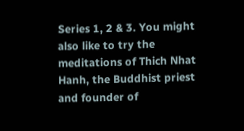Series 1, 2 & 3. You might also like to try the meditations of Thich Nhat Hanh, the Buddhist priest and founder of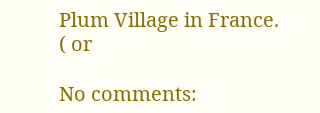Plum Village in France. ( or

No comments: